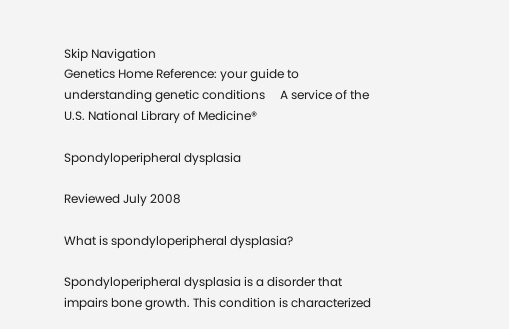Skip Navigation
Genetics Home Reference: your guide to understanding genetic conditions     A service of the U.S. National Library of Medicine®

Spondyloperipheral dysplasia

Reviewed July 2008

What is spondyloperipheral dysplasia?

Spondyloperipheral dysplasia is a disorder that impairs bone growth. This condition is characterized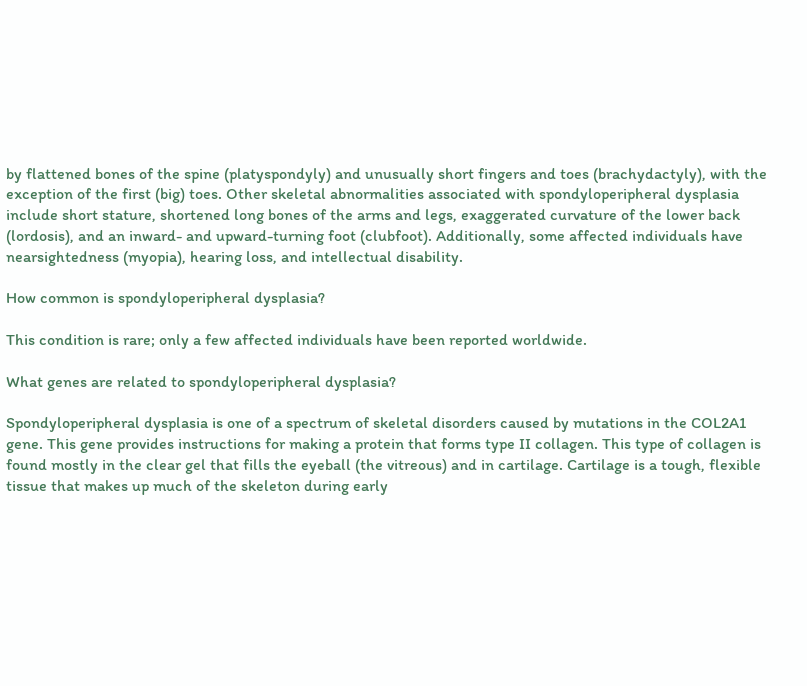by flattened bones of the spine (platyspondyly) and unusually short fingers and toes (brachydactyly), with the exception of the first (big) toes. Other skeletal abnormalities associated with spondyloperipheral dysplasia include short stature, shortened long bones of the arms and legs, exaggerated curvature of the lower back (lordosis), and an inward- and upward-turning foot (clubfoot). Additionally, some affected individuals have nearsightedness (myopia), hearing loss, and intellectual disability.

How common is spondyloperipheral dysplasia?

This condition is rare; only a few affected individuals have been reported worldwide.

What genes are related to spondyloperipheral dysplasia?

Spondyloperipheral dysplasia is one of a spectrum of skeletal disorders caused by mutations in the COL2A1 gene. This gene provides instructions for making a protein that forms type II collagen. This type of collagen is found mostly in the clear gel that fills the eyeball (the vitreous) and in cartilage. Cartilage is a tough, flexible tissue that makes up much of the skeleton during early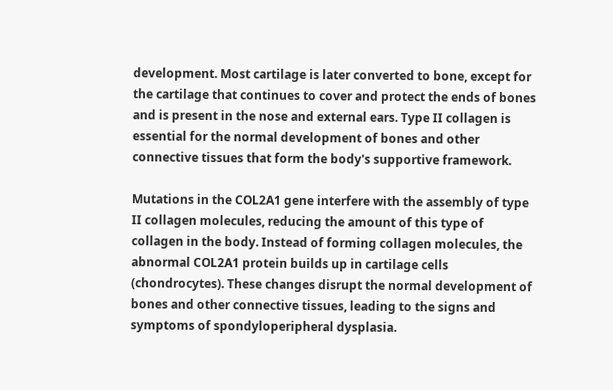development. Most cartilage is later converted to bone, except for the cartilage that continues to cover and protect the ends of bones and is present in the nose and external ears. Type II collagen is essential for the normal development of bones and other connective tissues that form the body's supportive framework.

Mutations in the COL2A1 gene interfere with the assembly of type II collagen molecules, reducing the amount of this type of collagen in the body. Instead of forming collagen molecules, the abnormal COL2A1 protein builds up in cartilage cells (chondrocytes). These changes disrupt the normal development of bones and other connective tissues, leading to the signs and symptoms of spondyloperipheral dysplasia.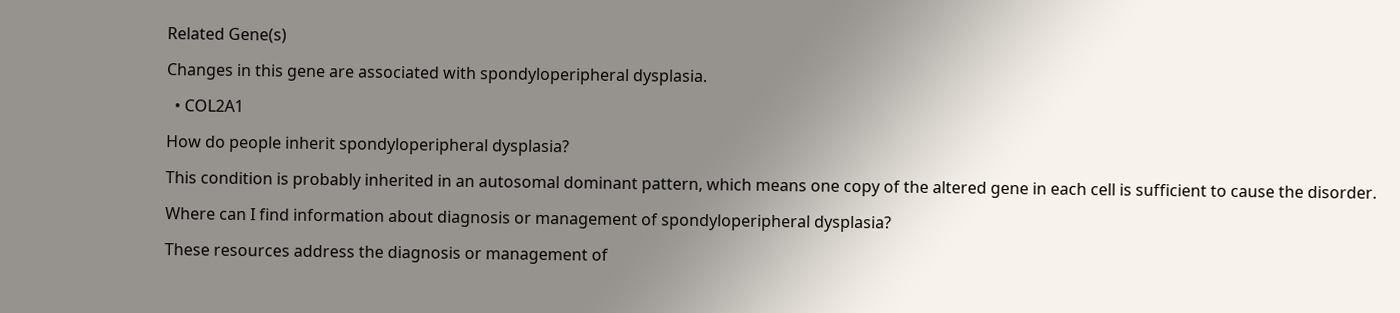Related Gene(s)

Changes in this gene are associated with spondyloperipheral dysplasia.

  • COL2A1

How do people inherit spondyloperipheral dysplasia?

This condition is probably inherited in an autosomal dominant pattern, which means one copy of the altered gene in each cell is sufficient to cause the disorder.

Where can I find information about diagnosis or management of spondyloperipheral dysplasia?

These resources address the diagnosis or management of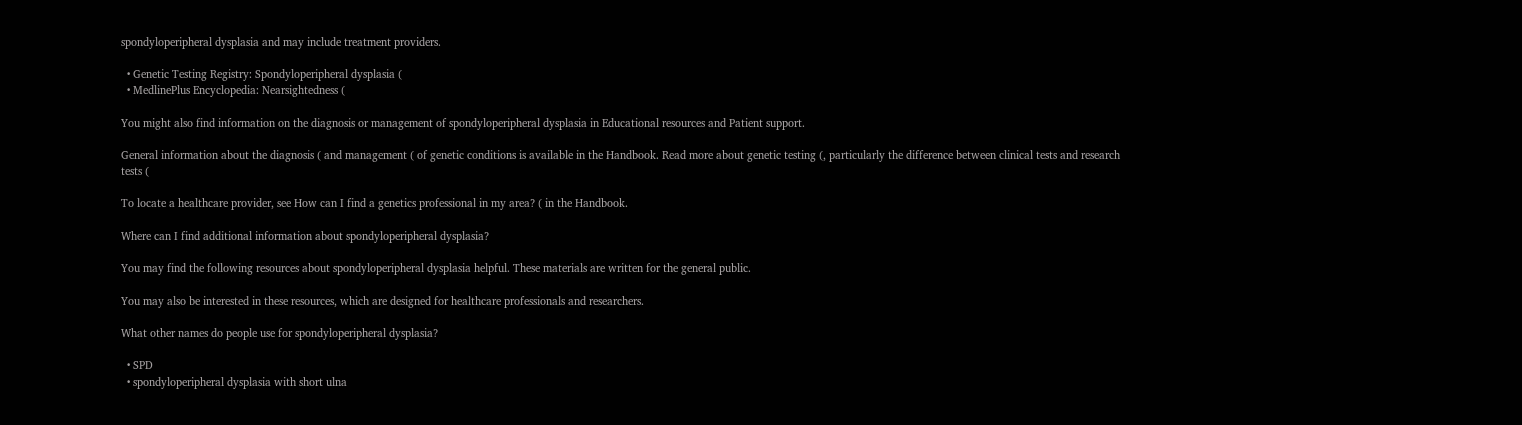spondyloperipheral dysplasia and may include treatment providers.

  • Genetic Testing Registry: Spondyloperipheral dysplasia (
  • MedlinePlus Encyclopedia: Nearsightedness (

You might also find information on the diagnosis or management of spondyloperipheral dysplasia in Educational resources and Patient support.

General information about the diagnosis ( and management ( of genetic conditions is available in the Handbook. Read more about genetic testing (, particularly the difference between clinical tests and research tests (

To locate a healthcare provider, see How can I find a genetics professional in my area? ( in the Handbook.

Where can I find additional information about spondyloperipheral dysplasia?

You may find the following resources about spondyloperipheral dysplasia helpful. These materials are written for the general public.

You may also be interested in these resources, which are designed for healthcare professionals and researchers.

What other names do people use for spondyloperipheral dysplasia?

  • SPD
  • spondyloperipheral dysplasia with short ulna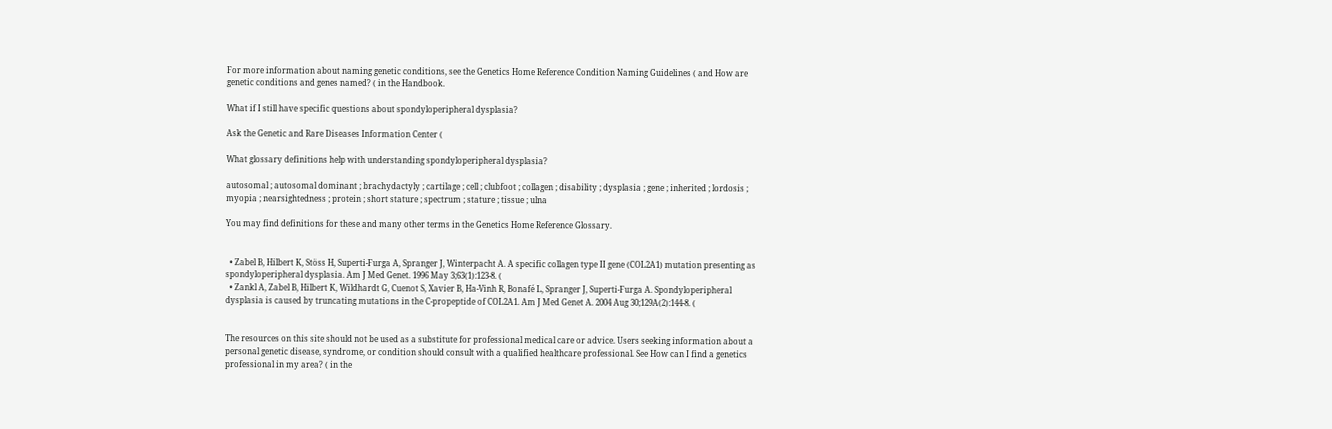For more information about naming genetic conditions, see the Genetics Home Reference Condition Naming Guidelines ( and How are genetic conditions and genes named? ( in the Handbook.

What if I still have specific questions about spondyloperipheral dysplasia?

Ask the Genetic and Rare Diseases Information Center (

What glossary definitions help with understanding spondyloperipheral dysplasia?

autosomal ; autosomal dominant ; brachydactyly ; cartilage ; cell ; clubfoot ; collagen ; disability ; dysplasia ; gene ; inherited ; lordosis ; myopia ; nearsightedness ; protein ; short stature ; spectrum ; stature ; tissue ; ulna

You may find definitions for these and many other terms in the Genetics Home Reference Glossary.


  • Zabel B, Hilbert K, Stöss H, Superti-Furga A, Spranger J, Winterpacht A. A specific collagen type II gene (COL2A1) mutation presenting as spondyloperipheral dysplasia. Am J Med Genet. 1996 May 3;63(1):123-8. (
  • Zankl A, Zabel B, Hilbert K, Wildhardt G, Cuenot S, Xavier B, Ha-Vinh R, Bonafé L, Spranger J, Superti-Furga A. Spondyloperipheral dysplasia is caused by truncating mutations in the C-propeptide of COL2A1. Am J Med Genet A. 2004 Aug 30;129A(2):144-8. (


The resources on this site should not be used as a substitute for professional medical care or advice. Users seeking information about a personal genetic disease, syndrome, or condition should consult with a qualified healthcare professional. See How can I find a genetics professional in my area? ( in the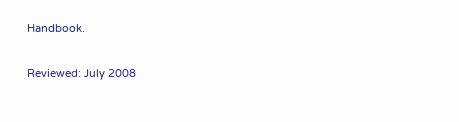Handbook.

Reviewed: July 2008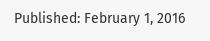Published: February 1, 2016